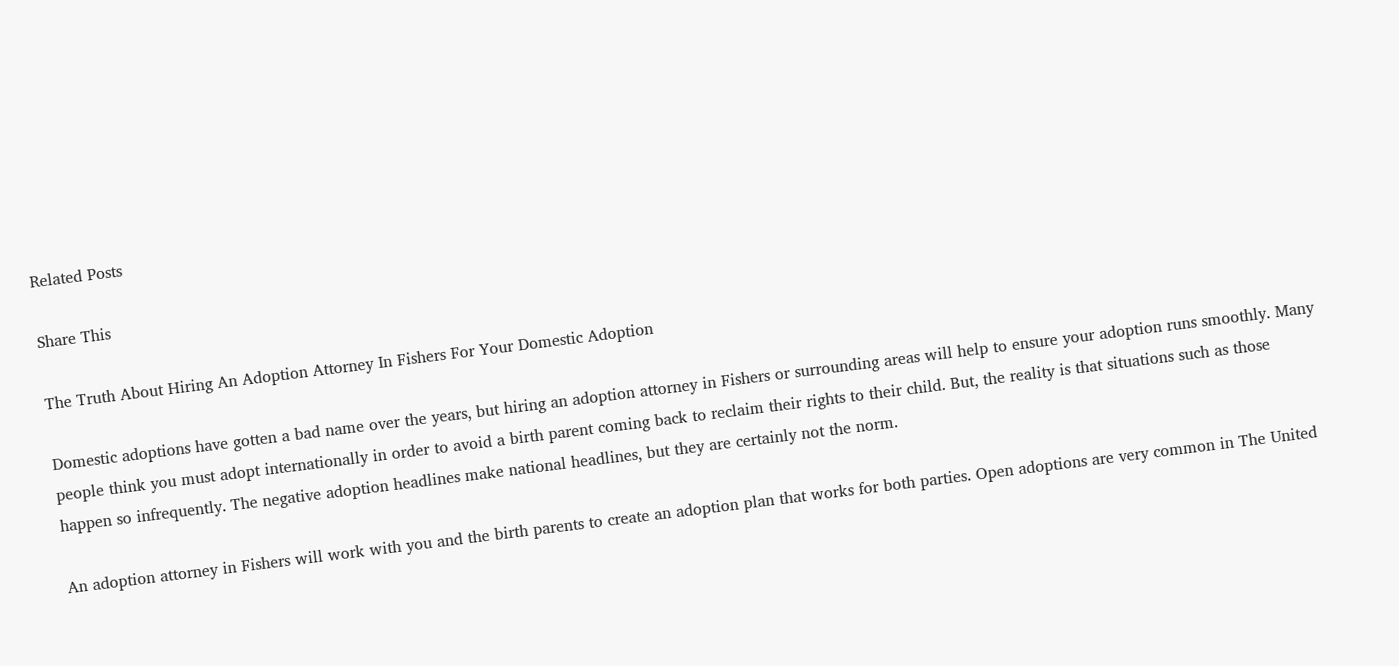Related Posts

Share This

The Truth About Hiring An Adoption Attorney In Fishers For Your Domestic Adoption

Domestic adoptions have gotten a bad name over the years, but hiring an adoption attorney in Fishers or surrounding areas will help to ensure your adoption runs smoothly. Many people think you must adopt internationally in order to avoid a birth parent coming back to reclaim their rights to their child. But, the reality is that situations such as those happen so infrequently. The negative adoption headlines make national headlines, but they are certainly not the norm.

An adoption attorney in Fishers will work with you and the birth parents to create an adoption plan that works for both parties. Open adoptions are very common in The United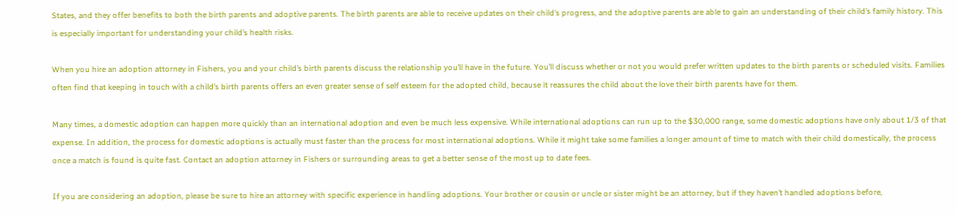States, and they offer benefits to both the birth parents and adoptive parents. The birth parents are able to receive updates on their child’s progress, and the adoptive parents are able to gain an understanding of their child’s family history. This is especially important for understanding your child’s health risks.

When you hire an adoption attorney in Fishers, you and your child’s birth parents discuss the relationship you’ll have in the future. You’ll discuss whether or not you would prefer written updates to the birth parents or scheduled visits. Families often find that keeping in touch with a child’s birth parents offers an even greater sense of self esteem for the adopted child, because it reassures the child about the love their birth parents have for them.

Many times, a domestic adoption can happen more quickly than an international adoption and even be much less expensive. While international adoptions can run up to the $30,000 range, some domestic adoptions have only about 1/3 of that expense. In addition, the process for domestic adoptions is actually must faster than the process for most international adoptions. While it might take some families a longer amount of time to match with their child domestically, the process once a match is found is quite fast. Contact an adoption attorney in Fishers or surrounding areas to get a better sense of the most up to date fees.

If you are considering an adoption, please be sure to hire an attorney with specific experience in handling adoptions. Your brother or cousin or uncle or sister might be an attorney, but if they haven’t handled adoptions before,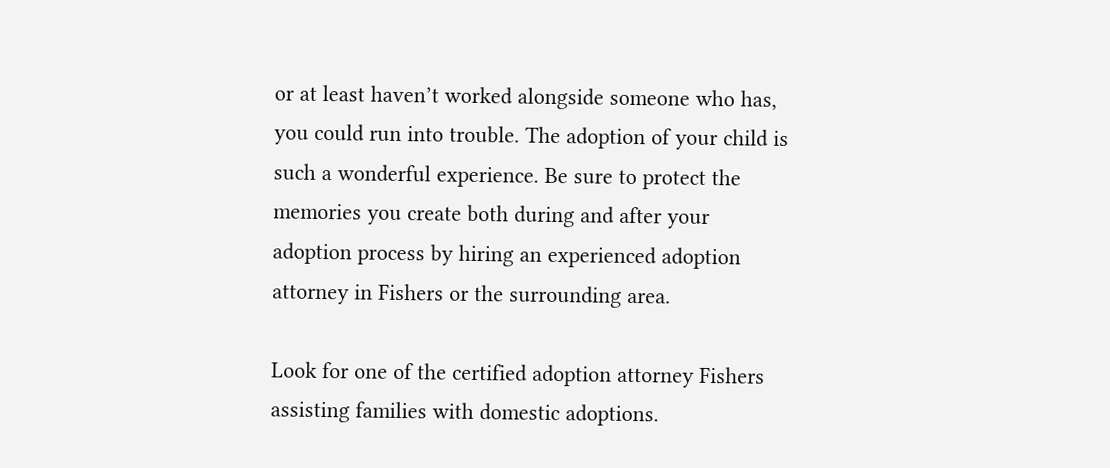or at least haven’t worked alongside someone who has, you could run into trouble. The adoption of your child is such a wonderful experience. Be sure to protect the memories you create both during and after your adoption process by hiring an experienced adoption attorney in Fishers or the surrounding area.

Look for one of the certified adoption attorney Fishers assisting families with domestic adoptions.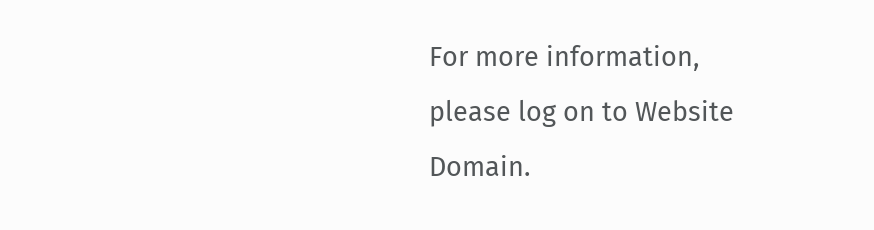For more information, please log on to Website Domain.